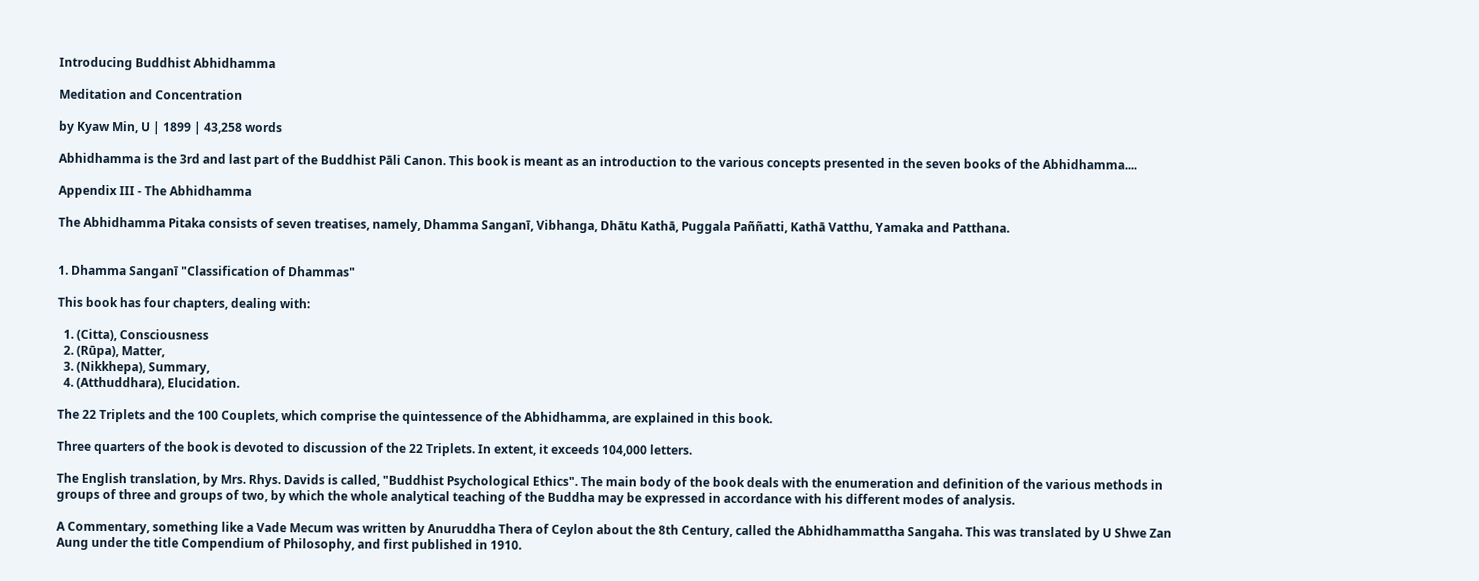Introducing Buddhist Abhidhamma

Meditation and Concentration

by Kyaw Min, U | 1899 | 43,258 words

Abhidhamma is the 3rd and last part of the Buddhist Pāli Canon. This book is meant as an introduction to the various concepts presented in the seven books of the Abhidhamma....

Appendix III - The Abhidhamma

The Abhidhamma Pitaka consists of seven treatises, namely, Dhamma Sanganī, Vibhanga, Dhātu Kathā, Puggala Paññatti, Kathā Vatthu, Yamaka and Patthana.


1. Dhamma Sanganī "Classification of Dhammas"

This book has four chapters, dealing with:

  1. (Citta), Consciousness
  2. (Rūpa), Matter,
  3. (Nikkhepa), Summary,
  4. (Atthuddhara), Elucidation.

The 22 Triplets and the 100 Couplets, which comprise the quintessence of the Abhidhamma, are explained in this book.

Three quarters of the book is devoted to discussion of the 22 Triplets. In extent, it exceeds 104,000 letters.

The English translation, by Mrs. Rhys. Davids is called, "Buddhist Psychological Ethics". The main body of the book deals with the enumeration and definition of the various methods in groups of three and groups of two, by which the whole analytical teaching of the Buddha may be expressed in accordance with his different modes of analysis.

A Commentary, something like a Vade Mecum was written by Anuruddha Thera of Ceylon about the 8th Century, called the Abhidhammattha Sangaha. This was translated by U Shwe Zan Aung under the title Compendium of Philosophy, and first published in 1910.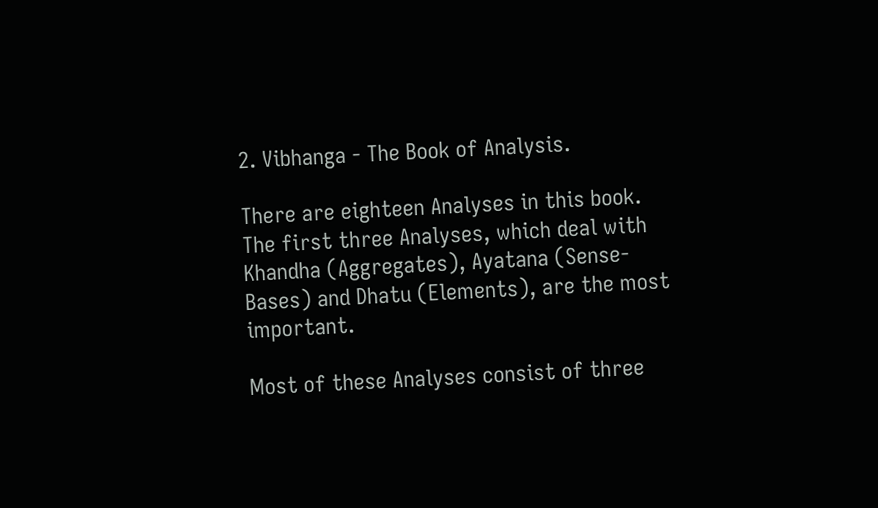2. Vibhanga - The Book of Analysis.

There are eighteen Analyses in this book. The first three Analyses, which deal with Khandha (Aggregates), Ayatana (Sense-Bases) and Dhatu (Elements), are the most important.

Most of these Analyses consist of three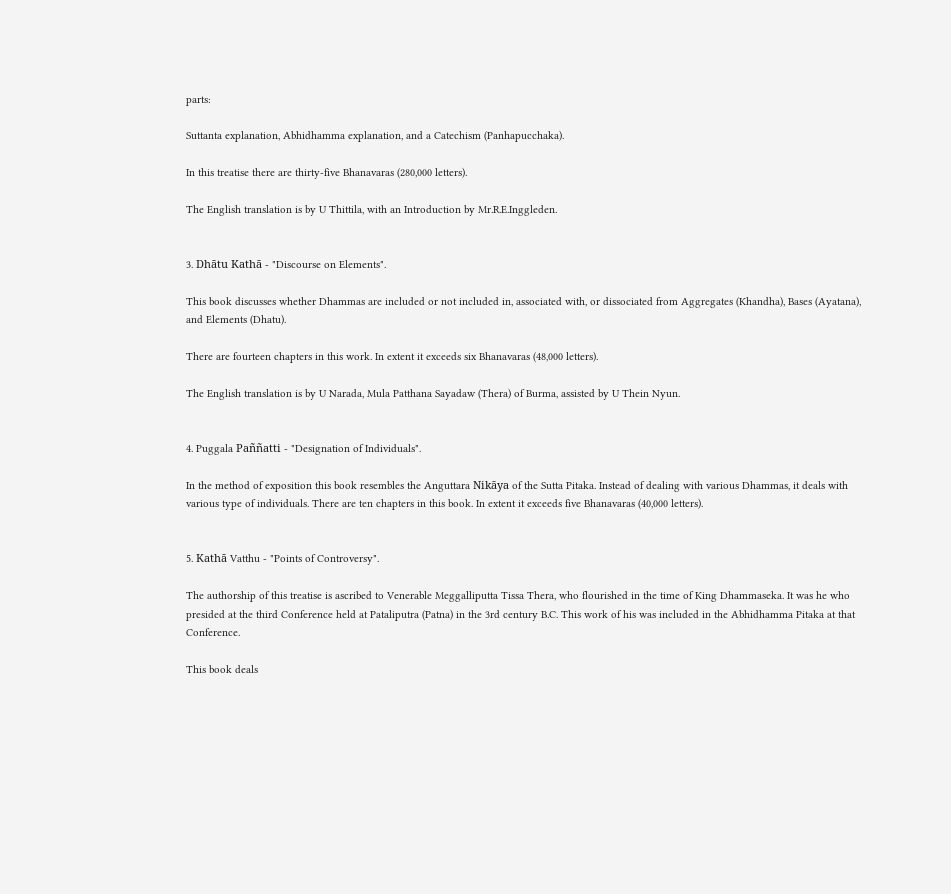parts:

Suttanta explanation, Abhidhamma explanation, and a Catechism (Panhapucchaka).

In this treatise there are thirty-five Bhanavaras (280,000 letters).

The English translation is by U Thittila, with an Introduction by Mr.R.E.Inggleden.


3. Dhātu Kathā - "Discourse on Elements".

This book discusses whether Dhammas are included or not included in, associated with, or dissociated from Aggregates (Khandha), Bases (Ayatana), and Elements (Dhatu).

There are fourteen chapters in this work. In extent it exceeds six Bhanavaras (48,000 letters).

The English translation is by U Narada, Mula Patthana Sayadaw (Thera) of Burma, assisted by U Thein Nyun.


4. Puggala Paññatti - "Designation of Individuals".

In the method of exposition this book resembles the Anguttara Nikāya of the Sutta Pitaka. Instead of dealing with various Dhammas, it deals with various type of individuals. There are ten chapters in this book. In extent it exceeds five Bhanavaras (40,000 letters).


5. Kathā Vatthu - "Points of Controversy".

The authorship of this treatise is ascribed to Venerable Meggalliputta Tissa Thera, who flourished in the time of King Dhammaseka. It was he who presided at the third Conference held at Pataliputra (Patna) in the 3rd century B.C. This work of his was included in the Abhidhamma Pitaka at that Conference.

This book deals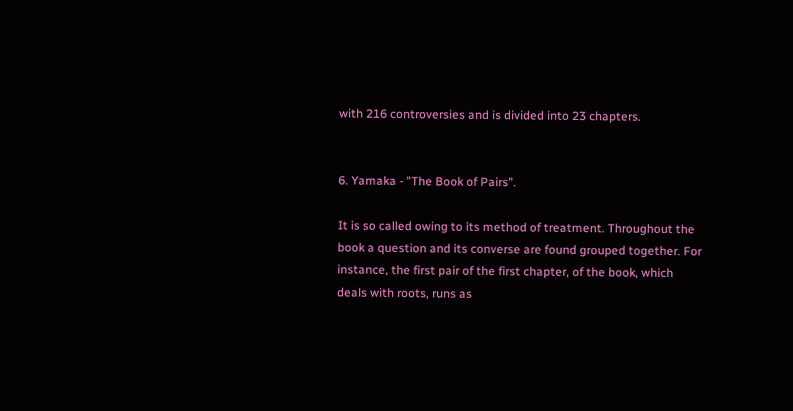with 216 controversies and is divided into 23 chapters.


6. Yamaka - "The Book of Pairs".

It is so called owing to its method of treatment. Throughout the book a question and its converse are found grouped together. For instance, the first pair of the first chapter, of the book, which deals with roots, runs as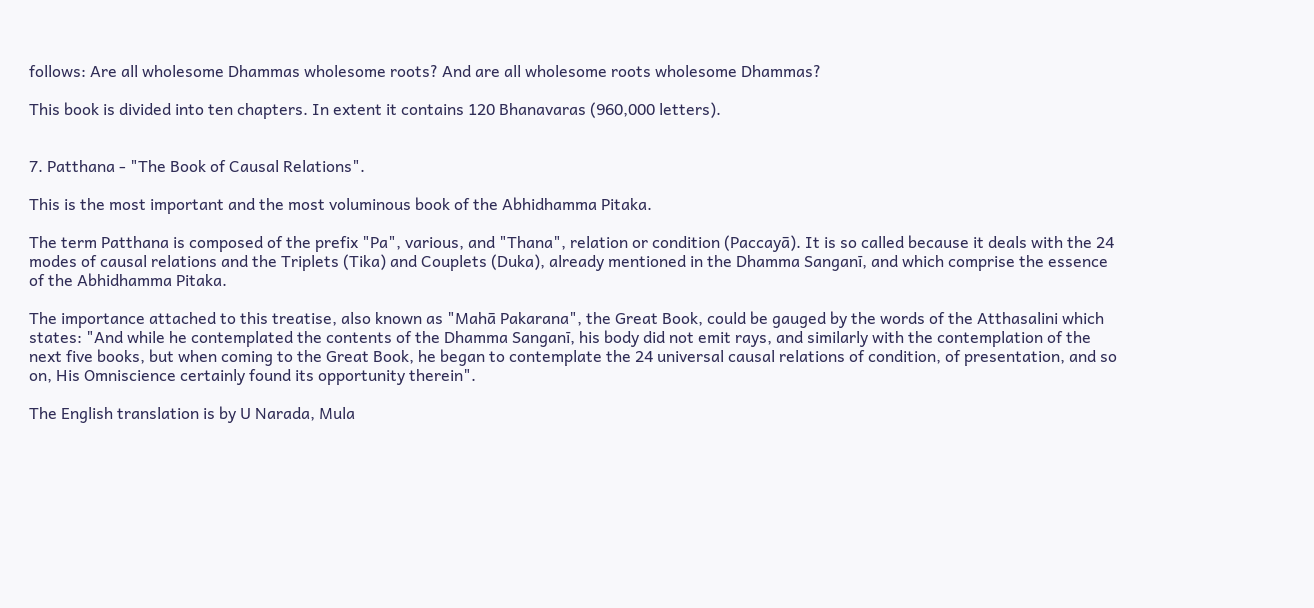follows: Are all wholesome Dhammas wholesome roots? And are all wholesome roots wholesome Dhammas?

This book is divided into ten chapters. In extent it contains 120 Bhanavaras (960,000 letters).


7. Patthana - "The Book of Causal Relations".

This is the most important and the most voluminous book of the Abhidhamma Pitaka.

The term Patthana is composed of the prefix "Pa", various, and "Thana", relation or condition (Paccayā). It is so called because it deals with the 24 modes of causal relations and the Triplets (Tika) and Couplets (Duka), already mentioned in the Dhamma Sanganī, and which comprise the essence of the Abhidhamma Pitaka.

The importance attached to this treatise, also known as "Mahā Pakarana", the Great Book, could be gauged by the words of the Atthasalini which states: "And while he contemplated the contents of the Dhamma Sanganī, his body did not emit rays, and similarly with the contemplation of the next five books, but when coming to the Great Book, he began to contemplate the 24 universal causal relations of condition, of presentation, and so on, His Omniscience certainly found its opportunity therein".

The English translation is by U Narada, Mula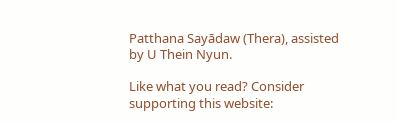Patthana Sayādaw (Thera), assisted by U Thein Nyun.

Like what you read? Consider supporting this website: